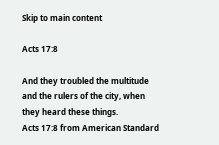Skip to main content

Acts 17:8

And they troubled the multitude and the rulers of the city, when they heard these things.
Acts 17:8 from American Standard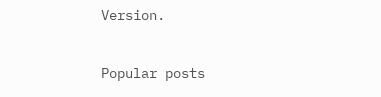Version.


Popular posts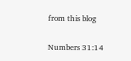from this blog

Numbers 31:14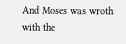And Moses was wroth with the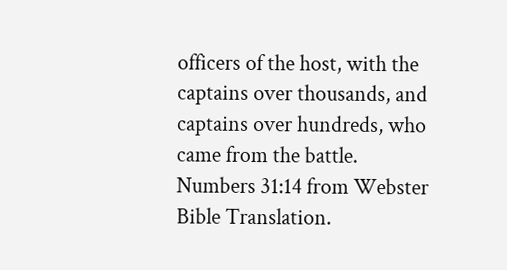officers of the host, with the captains over thousands, and captains over hundreds, who came from the battle. Numbers 31:14 from Webster Bible Translation.